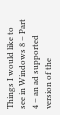Things I would like to see in Windows 8 – Part 4 – an ad supported version of the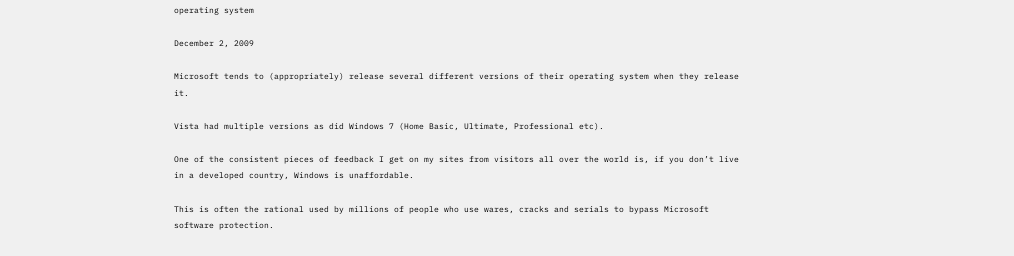operating system

December 2, 2009

Microsoft tends to (appropriately) release several different versions of their operating system when they release it.

Vista had multiple versions as did Windows 7 (Home Basic, Ultimate, Professional etc).

One of the consistent pieces of feedback I get on my sites from visitors all over the world is, if you don’t live in a developed country, Windows is unaffordable.

This is often the rational used by millions of people who use wares, cracks and serials to bypass Microsoft software protection.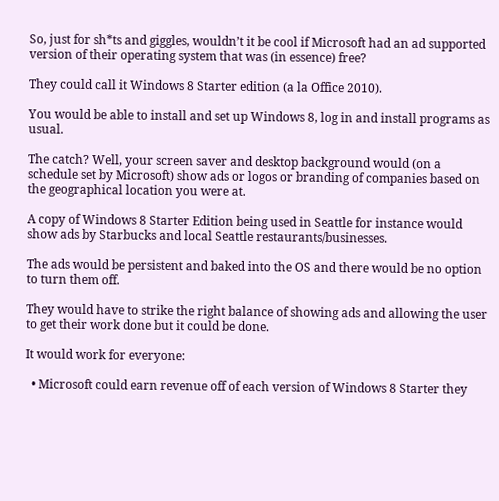So, just for sh*ts and giggles, wouldn’t it be cool if Microsoft had an ad supported version of their operating system that was (in essence) free?

They could call it Windows 8 Starter edition (a la Office 2010).

You would be able to install and set up Windows 8, log in and install programs as usual.

The catch? Well, your screen saver and desktop background would (on a schedule set by Microsoft) show ads or logos or branding of companies based on the geographical location you were at.

A copy of Windows 8 Starter Edition being used in Seattle for instance would show ads by Starbucks and local Seattle restaurants/businesses.

The ads would be persistent and baked into the OS and there would be no option to turn them off.

They would have to strike the right balance of showing ads and allowing the user to get their work done but it could be done.

It would work for everyone:

  • Microsoft could earn revenue off of each version of Windows 8 Starter they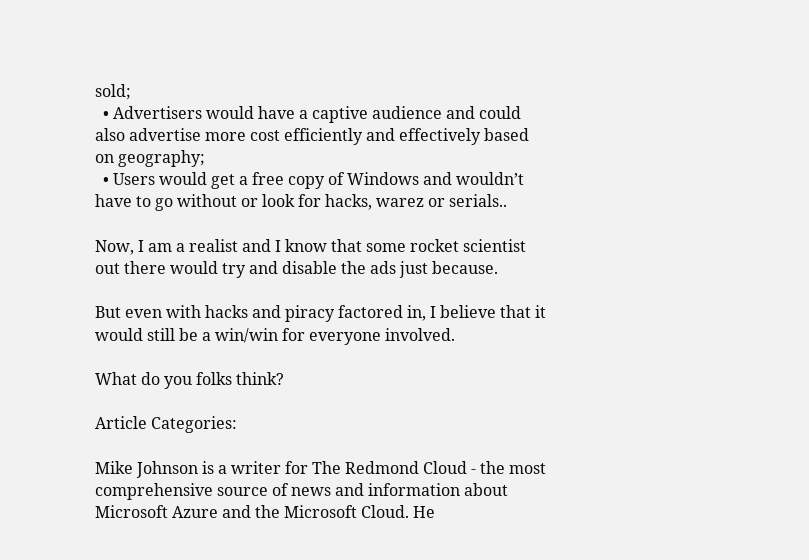sold;
  • Advertisers would have a captive audience and could also advertise more cost efficiently and effectively based on geography;
  • Users would get a free copy of Windows and wouldn’t have to go without or look for hacks, warez or serials..

Now, I am a realist and I know that some rocket scientist out there would try and disable the ads just because.

But even with hacks and piracy factored in, I believe that it would still be a win/win for everyone involved.

What do you folks think?

Article Categories:

Mike Johnson is a writer for The Redmond Cloud - the most comprehensive source of news and information about Microsoft Azure and the Microsoft Cloud. He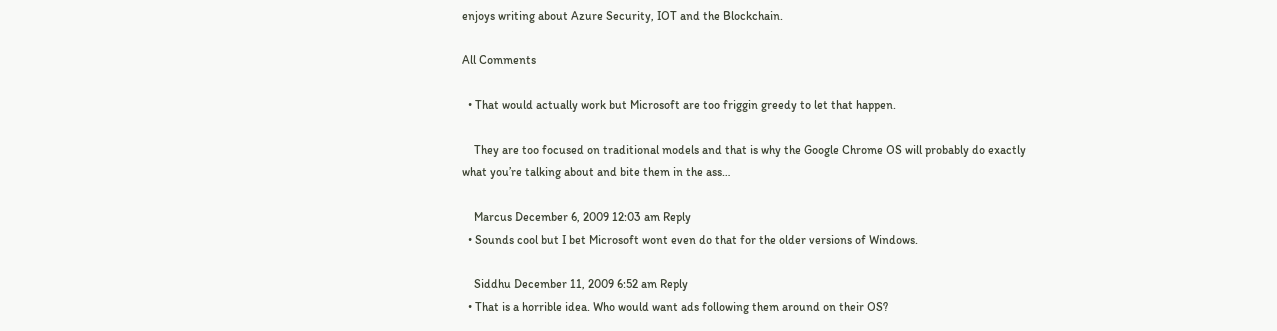enjoys writing about Azure Security, IOT and the Blockchain.

All Comments

  • That would actually work but Microsoft are too friggin greedy to let that happen.

    They are too focused on traditional models and that is why the Google Chrome OS will probably do exactly what you’re talking about and bite them in the ass…

    Marcus December 6, 2009 12:03 am Reply
  • Sounds cool but I bet Microsoft wont even do that for the older versions of Windows.

    Siddhu December 11, 2009 6:52 am Reply
  • That is a horrible idea. Who would want ads following them around on their OS?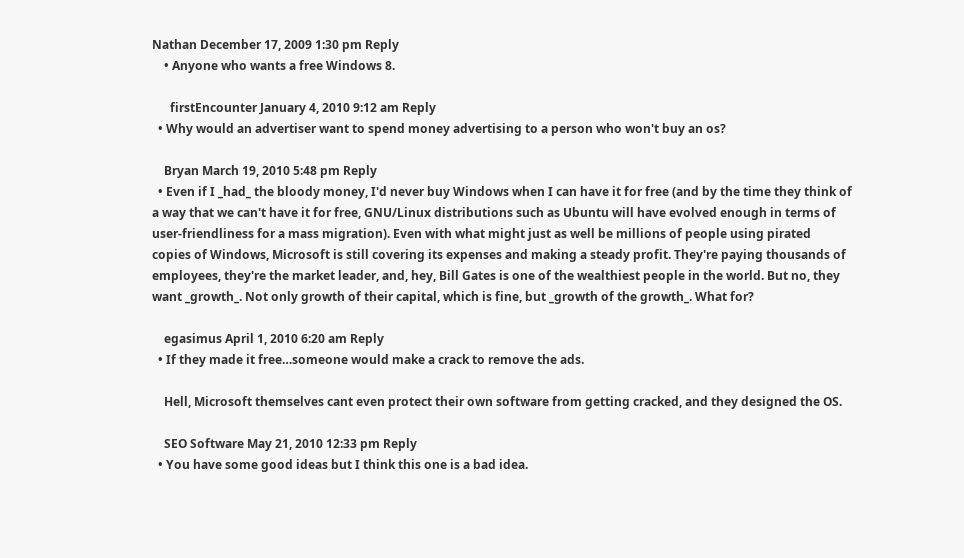Nathan December 17, 2009 1:30 pm Reply
    • Anyone who wants a free Windows 8.

      firstEncounter January 4, 2010 9:12 am Reply
  • Why would an advertiser want to spend money advertising to a person who won't buy an os?

    Bryan March 19, 2010 5:48 pm Reply
  • Even if I _had_ the bloody money, I'd never buy Windows when I can have it for free (and by the time they think of a way that we can't have it for free, GNU/Linux distributions such as Ubuntu will have evolved enough in terms of user-friendliness for a mass migration). Even with what might just as well be millions of people using pirated copies of Windows, Microsoft is still covering its expenses and making a steady profit. They're paying thousands of employees, they're the market leader, and, hey, Bill Gates is one of the wealthiest people in the world. But no, they want _growth_. Not only growth of their capital, which is fine, but _growth of the growth_. What for?

    egasimus April 1, 2010 6:20 am Reply
  • If they made it free…someone would make a crack to remove the ads.

    Hell, Microsoft themselves cant even protect their own software from getting cracked, and they designed the OS.

    SEO Software May 21, 2010 12:33 pm Reply
  • You have some good ideas but I think this one is a bad idea.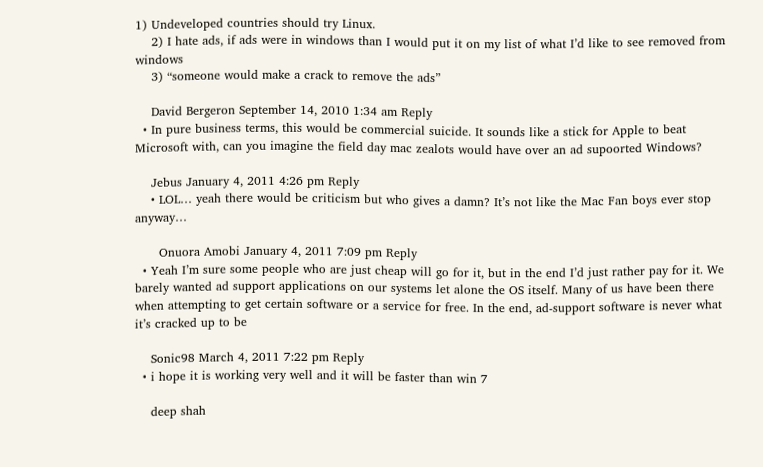1) Undeveloped countries should try Linux.
    2) I hate ads, if ads were in windows than I would put it on my list of what I’d like to see removed from windows
    3) “someone would make a crack to remove the ads”

    David Bergeron September 14, 2010 1:34 am Reply
  • In pure business terms, this would be commercial suicide. It sounds like a stick for Apple to beat Microsoft with, can you imagine the field day mac zealots would have over an ad supoorted Windows?

    Jebus January 4, 2011 4:26 pm Reply
    • LOL… yeah there would be criticism but who gives a damn? It’s not like the Mac Fan boys ever stop anyway…

      Onuora Amobi January 4, 2011 7:09 pm Reply
  • Yeah I’m sure some people who are just cheap will go for it, but in the end I’d just rather pay for it. We barely wanted ad support applications on our systems let alone the OS itself. Many of us have been there when attempting to get certain software or a service for free. In the end, ad-support software is never what it’s cracked up to be

    Sonic98 March 4, 2011 7:22 pm Reply
  • i hope it is working very well and it will be faster than win 7

    deep shah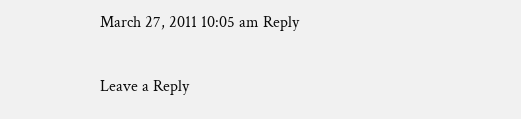March 27, 2011 10:05 am Reply

Leave a Reply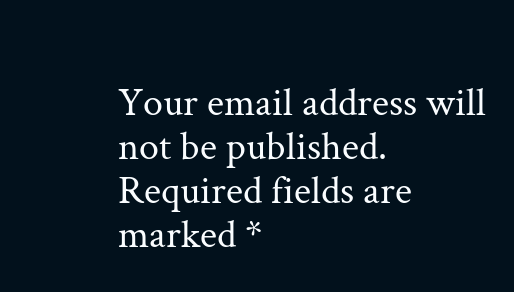Your email address will not be published. Required fields are marked *